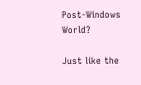Post-Windows World?

Just like the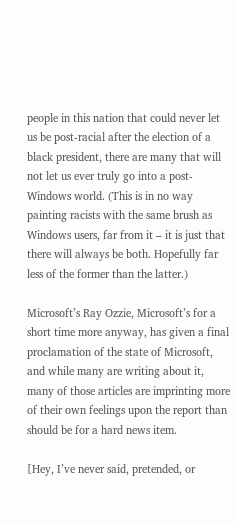people in this nation that could never let us be post-racial after the election of a black president, there are many that will not let us ever truly go into a post-Windows world. (This is in no way painting racists with the same brush as Windows users, far from it – it is just that there will always be both. Hopefully far less of the former than the latter.)

Microsoft’s Ray Ozzie, Microsoft’s for a short time more anyway, has given a final proclamation of the state of Microsoft, and while many are writing about it, many of those articles are imprinting more of their own feelings upon the report than should be for a hard news item.

[Hey, I’ve never said, pretended, or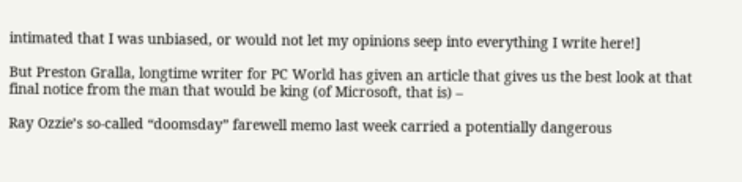intimated that I was unbiased, or would not let my opinions seep into everything I write here!]

But Preston Gralla, longtime writer for PC World has given an article that gives us the best look at that final notice from the man that would be king (of Microsoft, that is) –

Ray Ozzie’s so-called “doomsday” farewell memo last week carried a potentially dangerous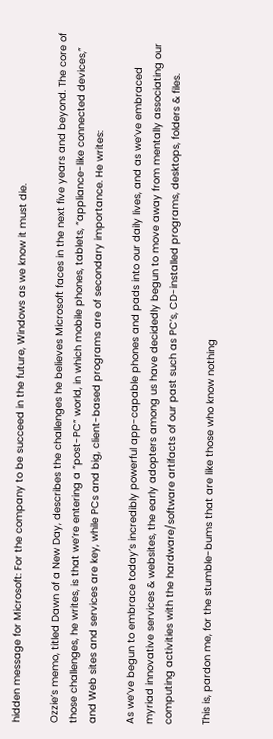hidden message for Microsoft: For the company to be succeed in the future, Windows as we know it must die.

Ozzie’s memo, titled Dawn of a New Day, describes the challenges he believes Microsoft faces in the next five years and beyond. The core of those challenges, he writes, is that we’re entering a “post-PC” world, in which mobile phones, tablets, “appliance-like connected devices,” and Web sites and services are key, while PCs and big, client-based programs are of secondary importance. He writes:

As we’ve begun to embrace today’s incredibly powerful app-capable phones and pads into our daily lives, and as we’ve embraced myriad innovative services & websites, the early adopters among us have decidedly begun to move away from mentally associating our computing activities with the hardware/software artifacts of our past such as PC’s, CD-installed programs, desktops, folders & files.

This is, pardon me, for the stumble-bums that are like those who know nothing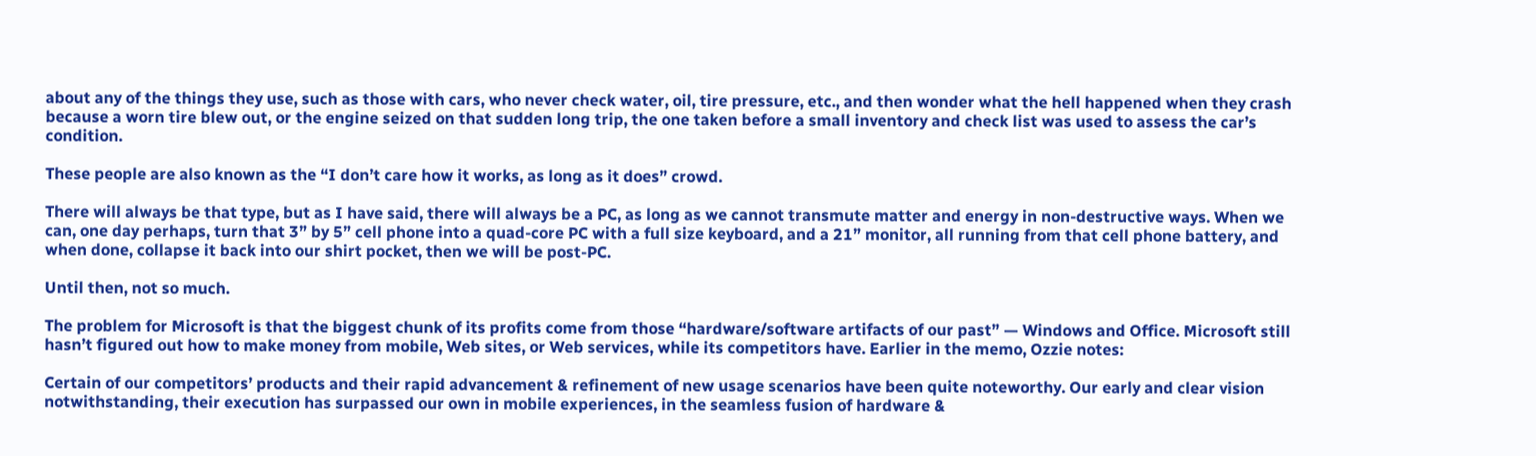about any of the things they use, such as those with cars, who never check water, oil, tire pressure, etc., and then wonder what the hell happened when they crash because a worn tire blew out, or the engine seized on that sudden long trip, the one taken before a small inventory and check list was used to assess the car’s condition.

These people are also known as the “I don’t care how it works, as long as it does” crowd.

There will always be that type, but as I have said, there will always be a PC, as long as we cannot transmute matter and energy in non-destructive ways. When we can, one day perhaps, turn that 3” by 5” cell phone into a quad-core PC with a full size keyboard, and a 21” monitor, all running from that cell phone battery, and when done, collapse it back into our shirt pocket, then we will be post-PC.

Until then, not so much.

The problem for Microsoft is that the biggest chunk of its profits come from those “hardware/software artifacts of our past” — Windows and Office. Microsoft still hasn’t figured out how to make money from mobile, Web sites, or Web services, while its competitors have. Earlier in the memo, Ozzie notes:

Certain of our competitors’ products and their rapid advancement & refinement of new usage scenarios have been quite noteworthy. Our early and clear vision notwithstanding, their execution has surpassed our own in mobile experiences, in the seamless fusion of hardware &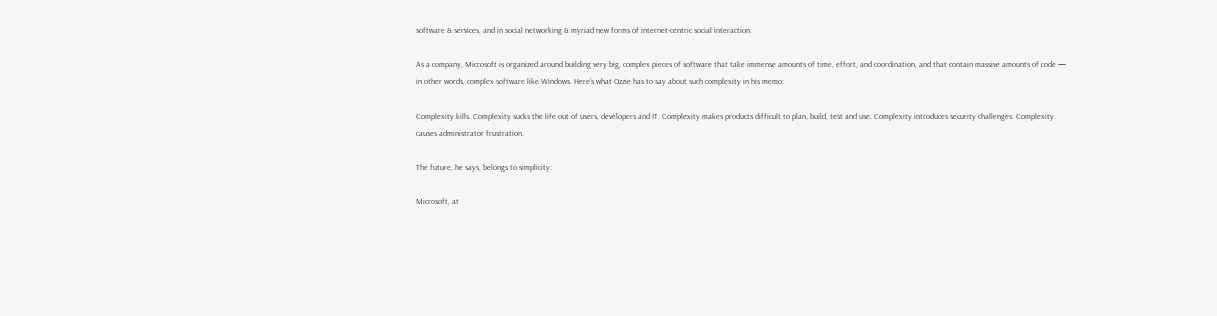software & services, and in social networking & myriad new forms of internet-centric social interaction.

As a company, Microsoft is organized around building very big, complex pieces of software that take immense amounts of time, effort, and coordination, and that contain massive amounts of code — in other words, complex software like Windows. Here’s what Ozzie has to say about such complexity in his memo:

Complexity kills. Complexity sucks the life out of users, developers and IT. Complexity makes products difficult to plan, build, test and use. Complexity introduces security challenges. Complexity causes administrator frustration.

The future, he says, belongs to simplicity:

Microsoft, at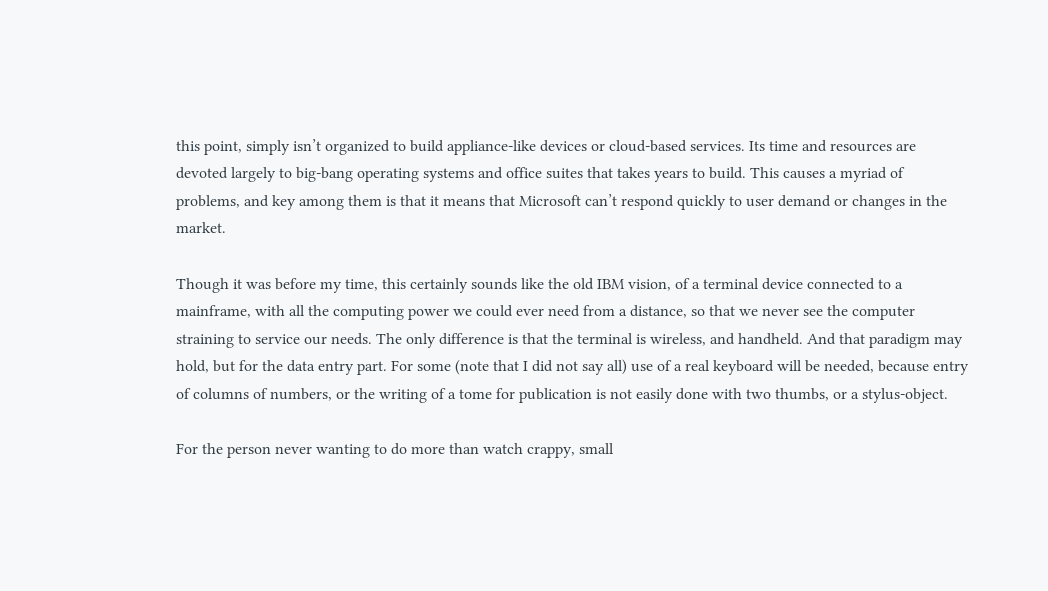this point, simply isn’t organized to build appliance-like devices or cloud-based services. Its time and resources are devoted largely to big-bang operating systems and office suites that takes years to build. This causes a myriad of problems, and key among them is that it means that Microsoft can’t respond quickly to user demand or changes in the market.

Though it was before my time, this certainly sounds like the old IBM vision, of a terminal device connected to a mainframe, with all the computing power we could ever need from a distance, so that we never see the computer straining to service our needs. The only difference is that the terminal is wireless, and handheld. And that paradigm may hold, but for the data entry part. For some (note that I did not say all) use of a real keyboard will be needed, because entry of columns of numbers, or the writing of a tome for publication is not easily done with two thumbs, or a stylus-object.

For the person never wanting to do more than watch crappy, small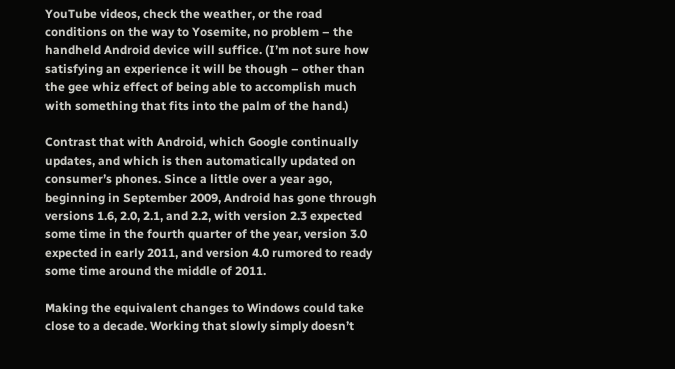YouTube videos, check the weather, or the road conditions on the way to Yosemite, no problem – the handheld Android device will suffice. (I’m not sure how satisfying an experience it will be though – other than the gee whiz effect of being able to accomplish much with something that fits into the palm of the hand.)

Contrast that with Android, which Google continually updates, and which is then automatically updated on consumer’s phones. Since a little over a year ago, beginning in September 2009, Android has gone through versions 1.6, 2.0, 2.1, and 2.2, with version 2.3 expected some time in the fourth quarter of the year, version 3.0 expected in early 2011, and version 4.0 rumored to ready some time around the middle of 2011.

Making the equivalent changes to Windows could take close to a decade. Working that slowly simply doesn’t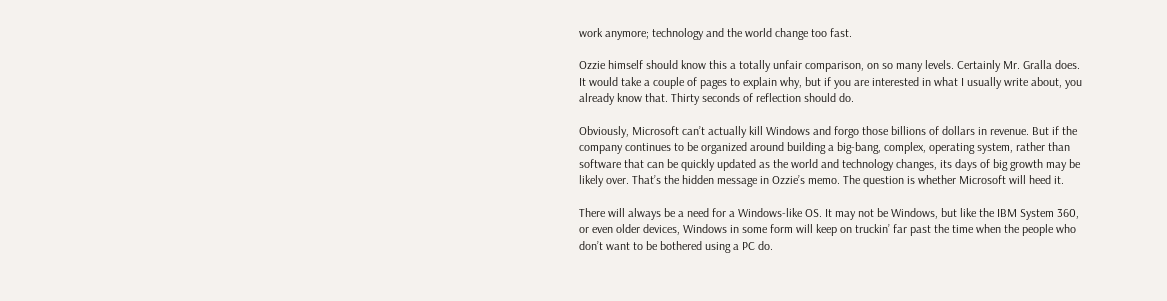work anymore; technology and the world change too fast.

Ozzie himself should know this a totally unfair comparison, on so many levels. Certainly Mr. Gralla does. It would take a couple of pages to explain why, but if you are interested in what I usually write about, you already know that. Thirty seconds of reflection should do.

Obviously, Microsoft can’t actually kill Windows and forgo those billions of dollars in revenue. But if the company continues to be organized around building a big-bang, complex, operating system, rather than software that can be quickly updated as the world and technology changes, its days of big growth may be likely over. That’s the hidden message in Ozzie’s memo. The question is whether Microsoft will heed it.

There will always be a need for a Windows-like OS. It may not be Windows, but like the IBM System 360, or even older devices, Windows in some form will keep on truckin’ far past the time when the people who don’t want to be bothered using a PC do.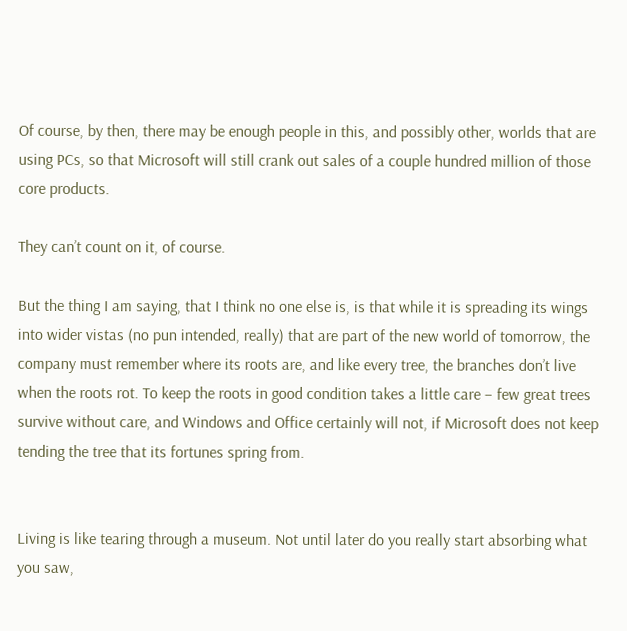Of course, by then, there may be enough people in this, and possibly other, worlds that are using PCs, so that Microsoft will still crank out sales of a couple hundred million of those core products.

They can’t count on it, of course.

But the thing I am saying, that I think no one else is, is that while it is spreading its wings into wider vistas (no pun intended, really) that are part of the new world of tomorrow, the company must remember where its roots are, and like every tree, the branches don’t live when the roots rot. To keep the roots in good condition takes a little care – few great trees survive without care, and Windows and Office certainly will not, if Microsoft does not keep tending the tree that its fortunes spring from.


Living is like tearing through a museum. Not until later do you really start absorbing what you saw,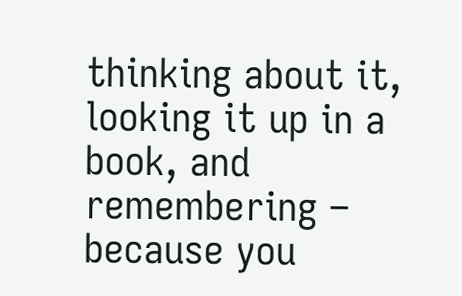thinking about it, looking it up in a book, and remembering – because you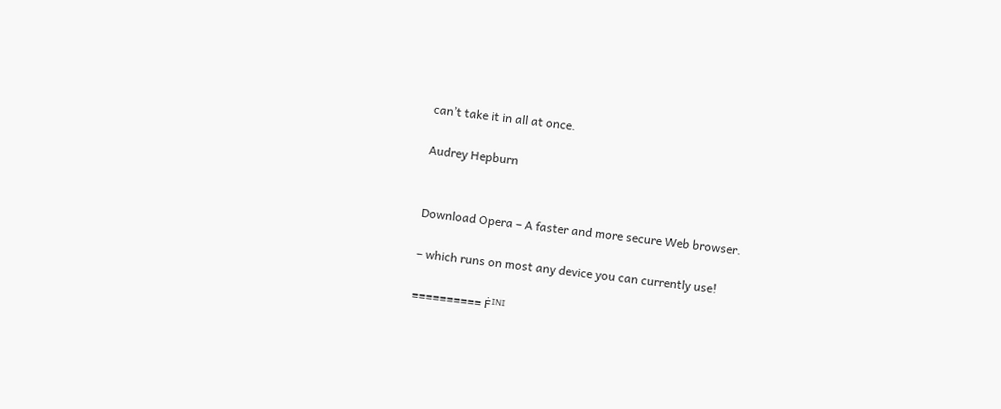can’t take it in all at once.

Audrey Hepburn


Download Opera – A faster and more secure Web browser.

– which runs on most any device you can currently use!

≡≡≡≡≡≡≡≡≡≡ Ḟᴵᴺᴵ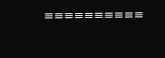≡≡≡≡≡≡≡≡≡≡